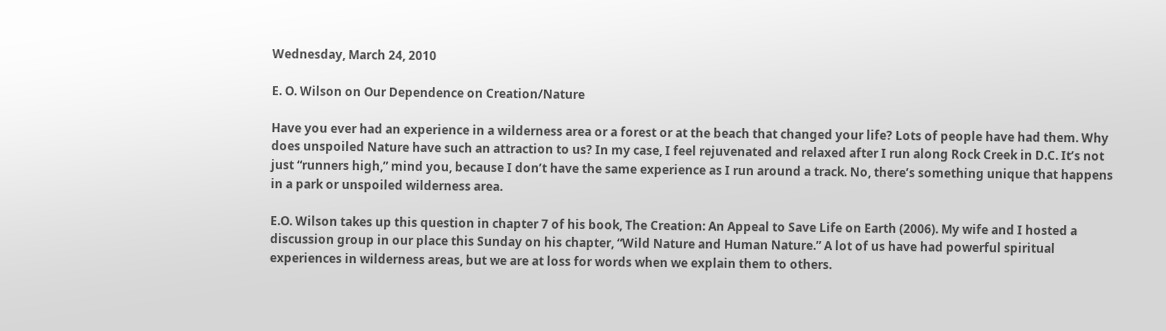Wednesday, March 24, 2010

E. O. Wilson on Our Dependence on Creation/Nature

Have you ever had an experience in a wilderness area or a forest or at the beach that changed your life? Lots of people have had them. Why does unspoiled Nature have such an attraction to us? In my case, I feel rejuvenated and relaxed after I run along Rock Creek in D.C. It’s not just “runners high,” mind you, because I don’t have the same experience as I run around a track. No, there’s something unique that happens in a park or unspoiled wilderness area.

E.O. Wilson takes up this question in chapter 7 of his book, The Creation: An Appeal to Save Life on Earth (2006). My wife and I hosted a discussion group in our place this Sunday on his chapter, “Wild Nature and Human Nature.” A lot of us have had powerful spiritual experiences in wilderness areas, but we are at loss for words when we explain them to others.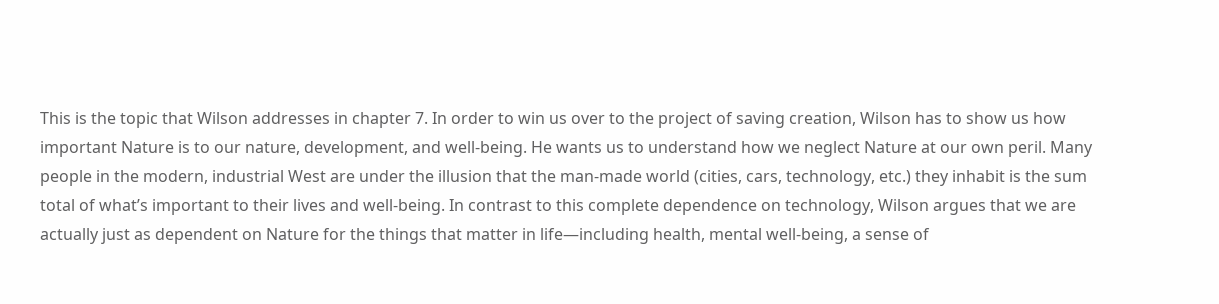This is the topic that Wilson addresses in chapter 7. In order to win us over to the project of saving creation, Wilson has to show us how important Nature is to our nature, development, and well-being. He wants us to understand how we neglect Nature at our own peril. Many people in the modern, industrial West are under the illusion that the man-made world (cities, cars, technology, etc.) they inhabit is the sum total of what’s important to their lives and well-being. In contrast to this complete dependence on technology, Wilson argues that we are actually just as dependent on Nature for the things that matter in life—including health, mental well-being, a sense of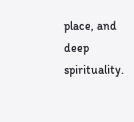place, and deep spirituality.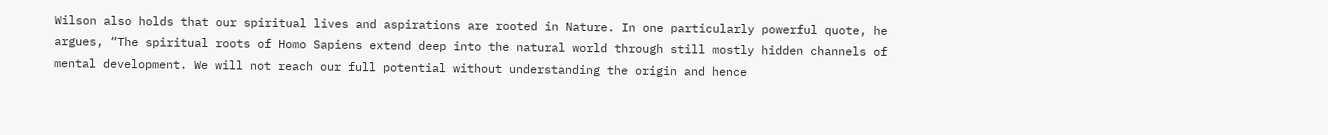Wilson also holds that our spiritual lives and aspirations are rooted in Nature. In one particularly powerful quote, he argues, “The spiritual roots of Homo Sapiens extend deep into the natural world through still mostly hidden channels of mental development. We will not reach our full potential without understanding the origin and hence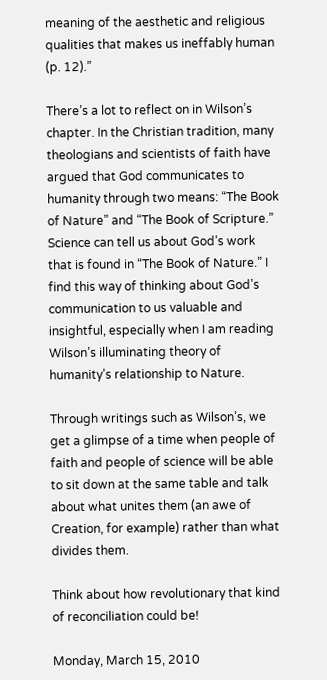meaning of the aesthetic and religious qualities that makes us ineffably human (p. 12).”

There’s a lot to reflect on in Wilson’s chapter. In the Christian tradition, many theologians and scientists of faith have argued that God communicates to humanity through two means: “The Book of Nature” and “The Book of Scripture.” Science can tell us about God’s work that is found in “The Book of Nature.” I find this way of thinking about God’s communication to us valuable and insightful, especially when I am reading Wilson’s illuminating theory of humanity’s relationship to Nature.

Through writings such as Wilson’s, we get a glimpse of a time when people of faith and people of science will be able to sit down at the same table and talk about what unites them (an awe of Creation, for example) rather than what divides them.

Think about how revolutionary that kind of reconciliation could be!

Monday, March 15, 2010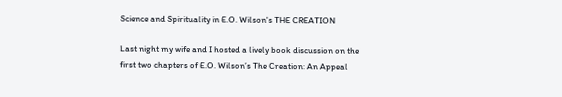Science and Spirituality in E.O. Wilson's THE CREATION

Last night my wife and I hosted a lively book discussion on the first two chapters of E.O. Wilson’s The Creation: An Appeal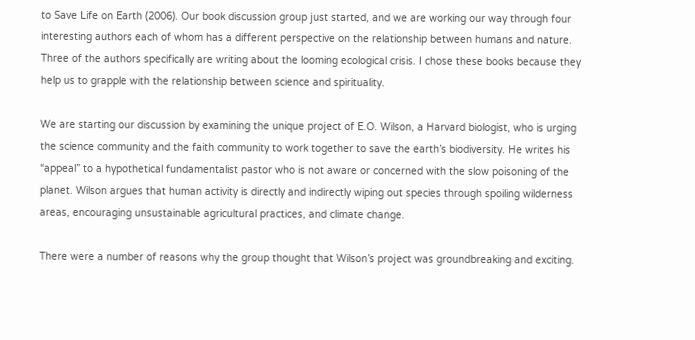to Save Life on Earth (2006). Our book discussion group just started, and we are working our way through four interesting authors each of whom has a different perspective on the relationship between humans and nature. Three of the authors specifically are writing about the looming ecological crisis. I chose these books because they help us to grapple with the relationship between science and spirituality.

We are starting our discussion by examining the unique project of E.O. Wilson, a Harvard biologist, who is urging the science community and the faith community to work together to save the earth’s biodiversity. He writes his “appeal” to a hypothetical fundamentalist pastor who is not aware or concerned with the slow poisoning of the planet. Wilson argues that human activity is directly and indirectly wiping out species through spoiling wilderness areas, encouraging unsustainable agricultural practices, and climate change.

There were a number of reasons why the group thought that Wilson’s project was groundbreaking and exciting.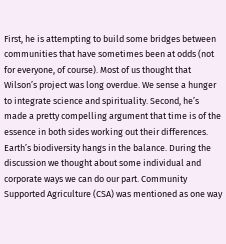First, he is attempting to build some bridges between communities that have sometimes been at odds (not for everyone, of course). Most of us thought that Wilson’s project was long overdue. We sense a hunger to integrate science and spirituality. Second, he’s made a pretty compelling argument that time is of the essence in both sides working out their differences. Earth’s biodiversity hangs in the balance. During the discussion we thought about some individual and corporate ways we can do our part. Community Supported Agriculture (CSA) was mentioned as one way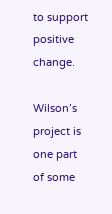to support positive change.

Wilson’s project is one part of some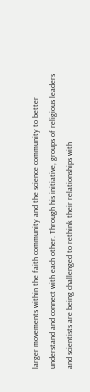larger movements within the faith community and the science community to better understand and connect with each other. Through his initiative, groups of religious leaders and scientists are being challenged to rethink their relationships with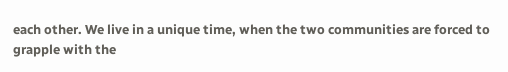each other. We live in a unique time, when the two communities are forced to grapple with the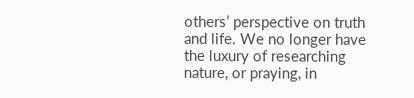others’ perspective on truth and life. We no longer have the luxury of researching nature, or praying, in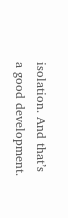isolation. And that’s a good development.